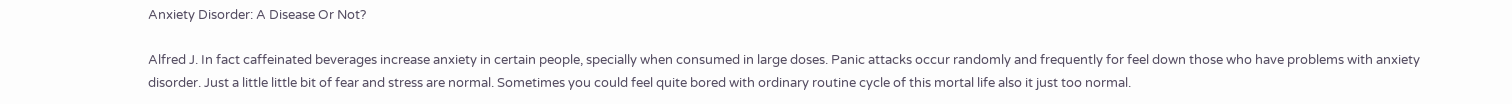Anxiety Disorder: A Disease Or Not?

Alfred J. In fact caffeinated beverages increase anxiety in certain people, specially when consumed in large doses. Panic attacks occur randomly and frequently for feel down those who have problems with anxiety disorder. Just a little little bit of fear and stress are normal. Sometimes you could feel quite bored with ordinary routine cycle of this mortal life also it just too normal.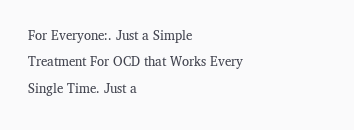For Everyone:. Just a Simple Treatment For OCD that Works Every Single Time. Just a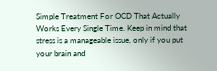Simple Treatment For OCD That Actually Works Every Single Time. Keep in mind that stress is a manageable issue, only if you put your brain and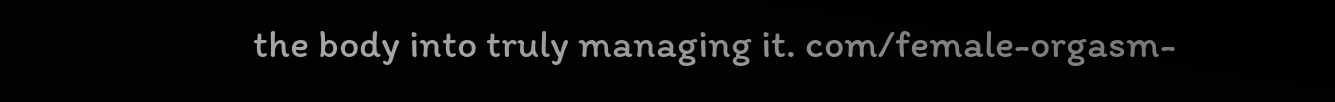the body into truly managing it. com/female-orgasm-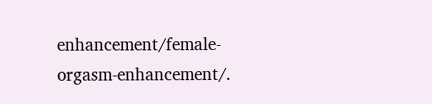enhancement/female-orgasm-enhancement/.